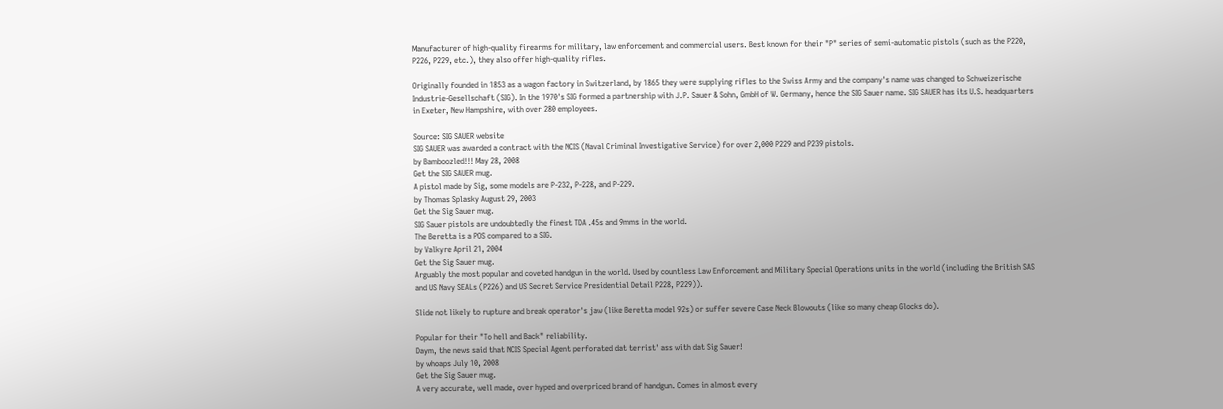Manufacturer of high-quality firearms for military, law enforcement and commercial users. Best known for their "P" series of semi-automatic pistols (such as the P220, P226, P229, etc.), they also offer high-quality rifles.

Originally founded in 1853 as a wagon factory in Switzerland, by 1865 they were supplying rifles to the Swiss Army and the company's name was changed to Schweizerische Industrie-Gesellschaft (SIG). In the 1970's SIG formed a partnership with J.P. Sauer & Sohn, GmbH of W. Germany, hence the SIG Sauer name. SIG SAUER has its U.S. headquarters in Exeter, New Hampshire, with over 280 employees.

Source: SIG SAUER website
SIG SAUER was awarded a contract with the NCIS (Naval Criminal Investigative Service) for over 2,000 P229 and P239 pistols.
by Bamboozled!!! May 28, 2008
Get the SIG SAUER mug.
A pistol made by Sig, some models are P-232, P-228, and P-229.
by Thomas Splasky August 29, 2003
Get the Sig Sauer mug.
SIG Sauer pistols are undoubtedly the finest TDA .45s and 9mms in the world.
The Beretta is a POS compared to a SIG.
by Valkyre April 21, 2004
Get the Sig Sauer mug.
Arguably the most popular and coveted handgun in the world. Used by countless Law Enforcement and Military Special Operations units in the world (including the British SAS and US Navy SEALs (P226) and US Secret Service Presidential Detail P228, P229)).

Slide not likely to rupture and break operator's jaw (like Beretta model 92s) or suffer severe Case Neck Blowouts (like so many cheap Glocks do).

Popular for their "To hell and Back" reliability.
Daym, the news said that NCIS Special Agent perforated dat terrist' ass with dat Sig Sauer!
by whoaps July 10, 2008
Get the Sig Sauer mug.
A very accurate, well made, over hyped and overpriced brand of handgun. Comes in almost every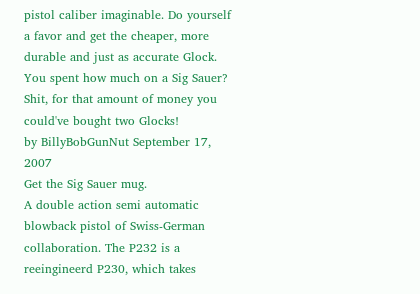pistol caliber imaginable. Do yourself a favor and get the cheaper, more durable and just as accurate Glock.
You spent how much on a Sig Sauer? Shit, for that amount of money you could've bought two Glocks!
by BillyBobGunNut September 17, 2007
Get the Sig Sauer mug.
A double action semi automatic blowback pistol of Swiss-German collaboration. The P232 is a reeingineerd P230, which takes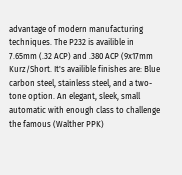advantage of modern manufacturing techniques. The P232 is availible in 7.65mm (.32 ACP) and .380 ACP (9x17mm Kurz/Short. It's availible finishes are: Blue carbon steel, stainless steel, and a two-tone option. An elegant, sleek, small automatic with enough class to challenge the famous (Walther PPK)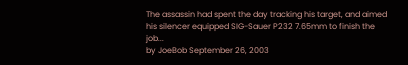The assassin had spent the day tracking his target, and aimed his silencer equipped SIG-Sauer P232 7.65mm to finish the job...
by JoeBob September 26, 2003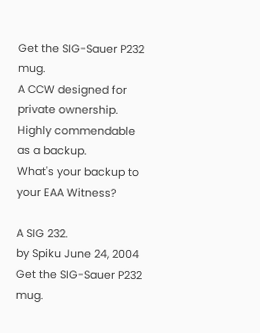Get the SIG-Sauer P232 mug.
A CCW designed for private ownership. Highly commendable as a backup.
What's your backup to your EAA Witness?

A SIG 232.
by Spiku June 24, 2004
Get the SIG-Sauer P232 mug.